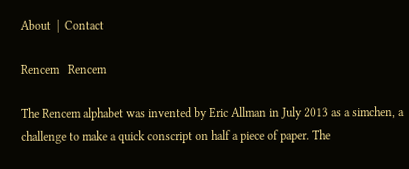About  |  Contact

Rencem   Rencem

The Rencem alphabet was invented by Eric Allman in July 2013 as a simchen, a challenge to make a quick conscript on half a piece of paper. The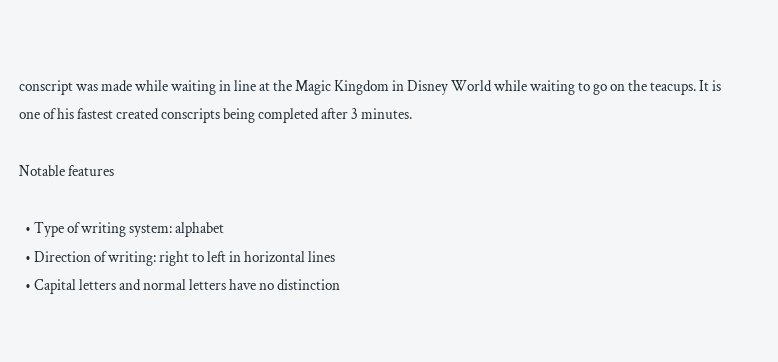conscript was made while waiting in line at the Magic Kingdom in Disney World while waiting to go on the teacups. It is one of his fastest created conscripts being completed after 3 minutes.

Notable features

  • Type of writing system: alphabet
  • Direction of writing: right to left in horizontal lines
  • Capital letters and normal letters have no distinction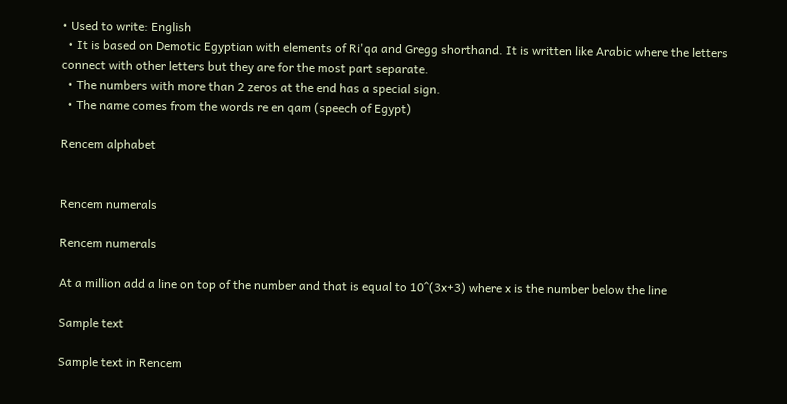• Used to write: English
  • It is based on Demotic Egyptian with elements of Ri'qa and Gregg shorthand. It is written like Arabic where the letters connect with other letters but they are for the most part separate.
  • The numbers with more than 2 zeros at the end has a special sign.
  • The name comes from the words re en qam (speech of Egypt)

Rencem alphabet


Rencem numerals

Rencem numerals

At a million add a line on top of the number and that is equal to 10^(3x+3) where x is the number below the line

Sample text

Sample text in Rencem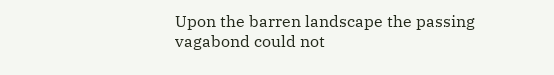Upon the barren landscape the passing vagabond could not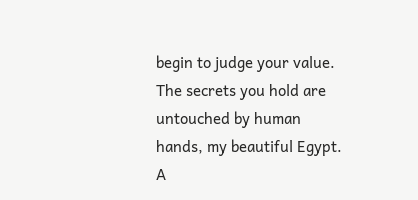begin to judge your value. The secrets you hold are untouched by human hands, my beautiful Egypt.
A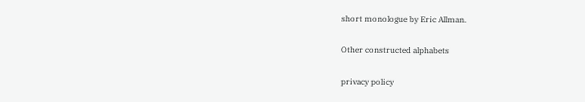short monologue by Eric Allman.

Other constructed alphabets

privacy policy